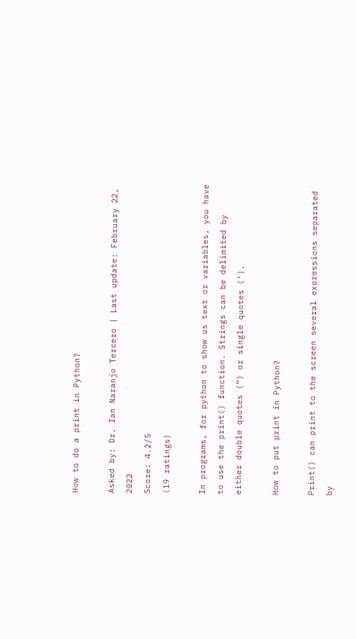How to do a print in Python?

Asked by: Dr. Ian Naranjo Tercero | Last update: February 22, 2022
Score: 4.2/5
(19 ratings)

In programs, for python to show us text or variables, you have to use the print() function. Strings can be delimited by either double quotes (“) or single quotes (‘).

How to put print in Python?

Print() can print to the screen several expressions separated by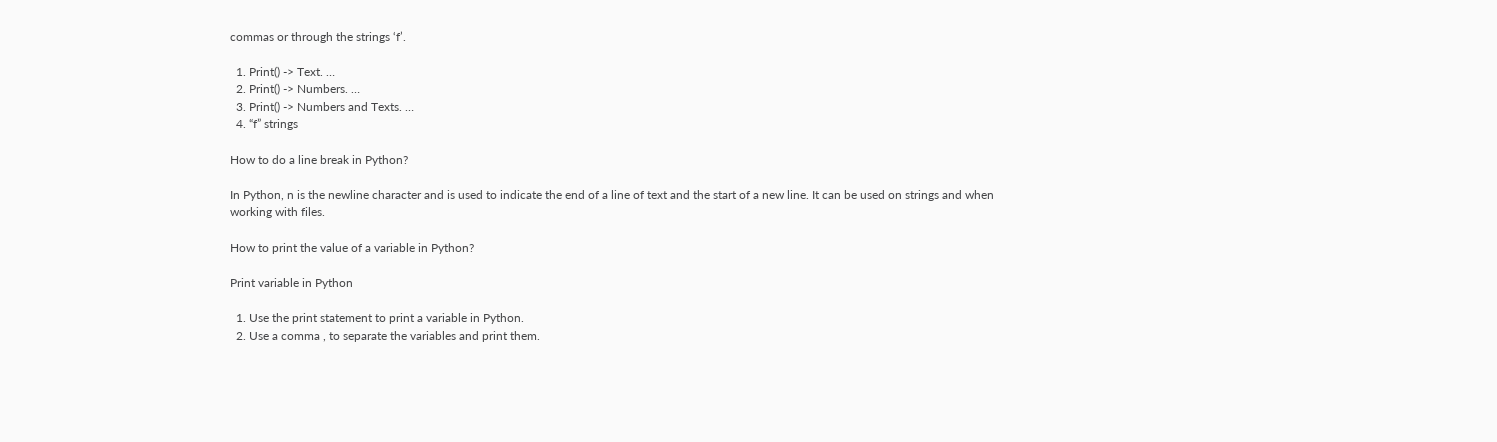commas or through the strings ‘f’.

  1. Print() -> Text. …
  2. Print() -> Numbers. …
  3. Print() -> Numbers and Texts. …
  4. “f” strings

How to do a line break in Python?

In Python, n is the newline character and is used to indicate the end of a line of text and the start of a new line. It can be used on strings and when working with files.

How to print the value of a variable in Python?

Print variable in Python

  1. Use the print statement to print a variable in Python.
  2. Use a comma , to separate the variables and print them.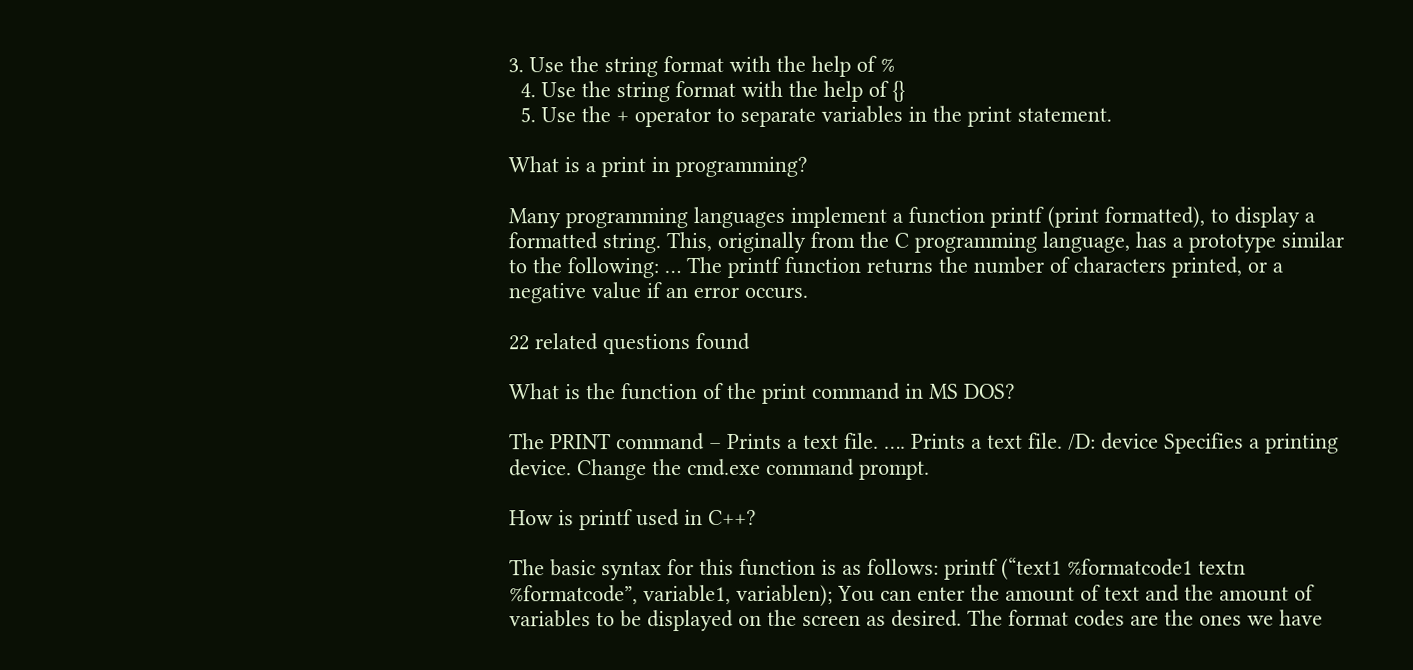3. Use the string format with the help of %
  4. Use the string format with the help of {}
  5. Use the + operator to separate variables in the print statement.

What is a print in programming?

Many programming languages implement a function printf (print formatted), to display a formatted string. This, originally from the C programming language, has a prototype similar to the following: … The printf function returns the number of characters printed, or a negative value if an error occurs.

22 related questions found

What is the function of the print command in MS DOS?

The PRINT command – Prints a text file. …. Prints a text file. /D: device Specifies a printing device. Change the cmd.exe command prompt.

How is printf used in C++?

The basic syntax for this function is as follows: printf (“text1 %formatcode1 textn %formatcode”, variable1, variablen); You can enter the amount of text and the amount of variables to be displayed on the screen as desired. The format codes are the ones we have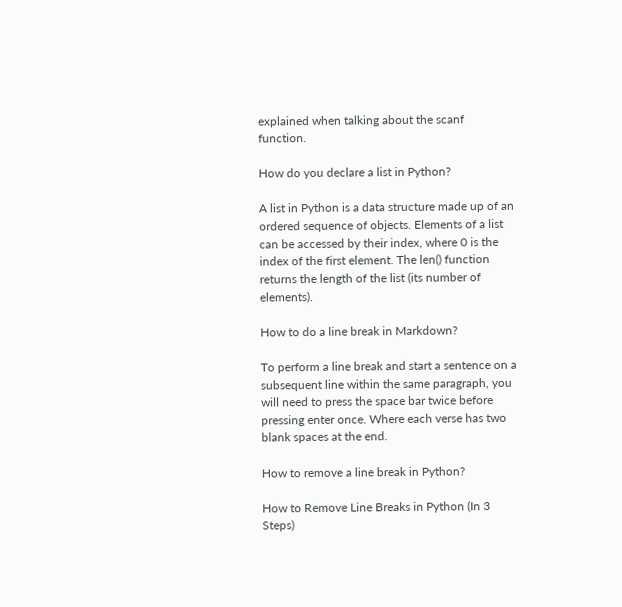explained when talking about the scanf function.

How do you declare a list in Python?

A list in Python is a data structure made up of an ordered sequence of objects. Elements of a list can be accessed by their index, where 0 is the index of the first element. The len() function returns the length of the list (its number of elements).

How to do a line break in Markdown?

To perform a line break and start a sentence on a subsequent line within the same paragraph, you will need to press the space bar twice before pressing enter once. Where each verse has two blank spaces at the end.

How to remove a line break in Python?

How to Remove Line Breaks in Python (In 3 Steps)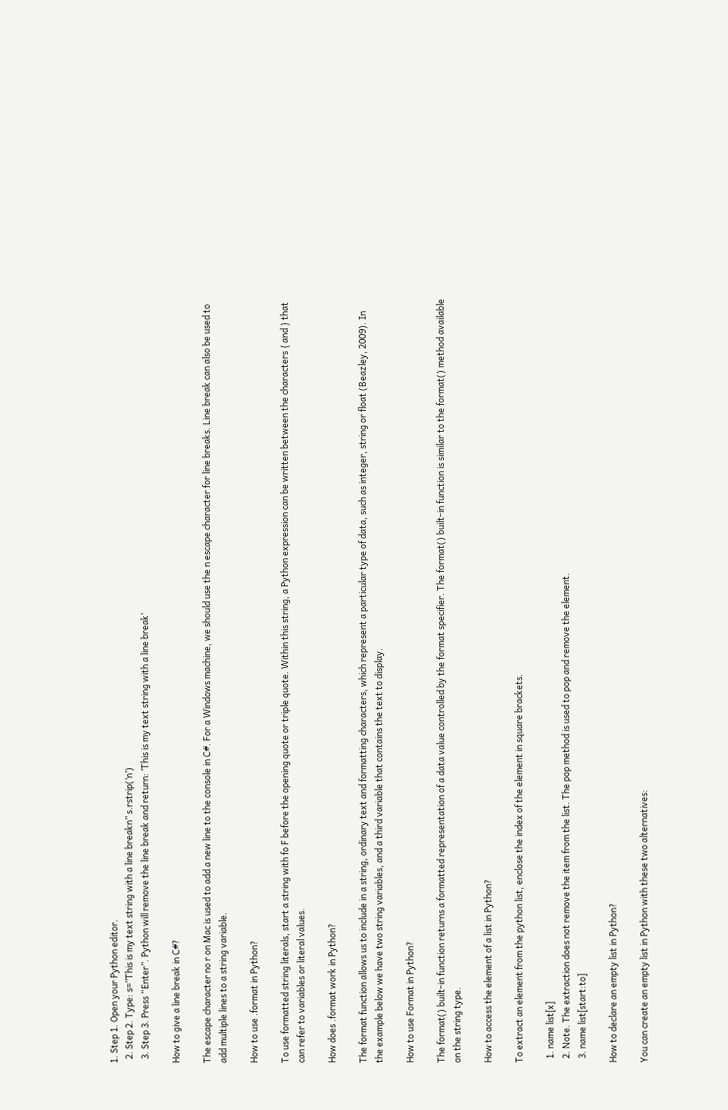1. Step 1. Open your Python editor.
  2. Step 2. Type: s=”This is my text string with a line breakn” s.rstrip(‘n’)
  3. Step 3. Press “Enter”. Python will remove the line break and return: ‘This is my text string with a line break’

How to give a line break in C#?

The escape character no r on Mac is used to add a new line to the console in C#. For a Windows machine, we should use the n escape character for line breaks. Line break can also be used to add multiple lines to a string variable.

How to use .format in Python?

To use formatted string literals, start a string with fo F before the opening quote or triple quote. Within this string, a Python expression can be written between the characters { and } that can refer to variables or literal values.

How does .format work in Python?

The format function allows us to include in a string, ordinary text and formatting characters, which represent a particular type of data, such as integer, string or float (Beazley, 2009). In the example below we have two string variables, and a third variable that contains the text to display.

How to use Format in Python?

The format() built-in function returns a formatted representation of a data value controlled by the format specifier. The format() built-in function is similar to the format() method available on the string type.

How to access the element of a list in Python?

To extract an element from the python list, enclose the index of the element in square brackets.

  1. name list[x]
  2. Note. The extraction does not remove the item from the list. The pop method is used to pop and remove the element.
  3. name list[start:to]

How to declare an empty list in Python?

You can create an empty list in Python with these two alternatives: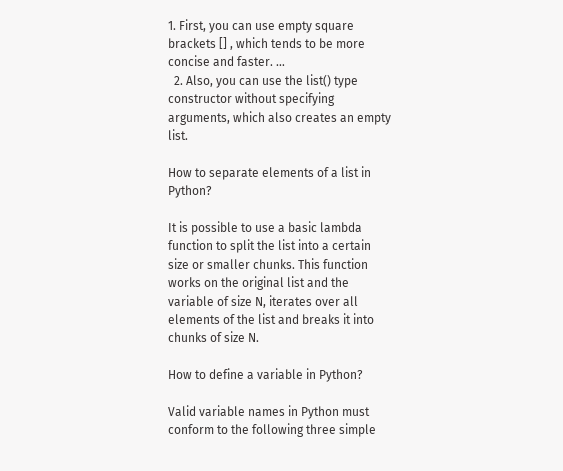1. First, you can use empty square brackets [] , which tends to be more concise and faster. …
  2. Also, you can use the list() type constructor without specifying arguments, which also creates an empty list.

How to separate elements of a list in Python?

It is possible to use a basic lambda function to split the list into a certain size or smaller chunks. This function works on the original list and the variable of size N, iterates over all elements of the list and breaks it into chunks of size N.

How to define a variable in Python?

Valid variable names in Python must conform to the following three simple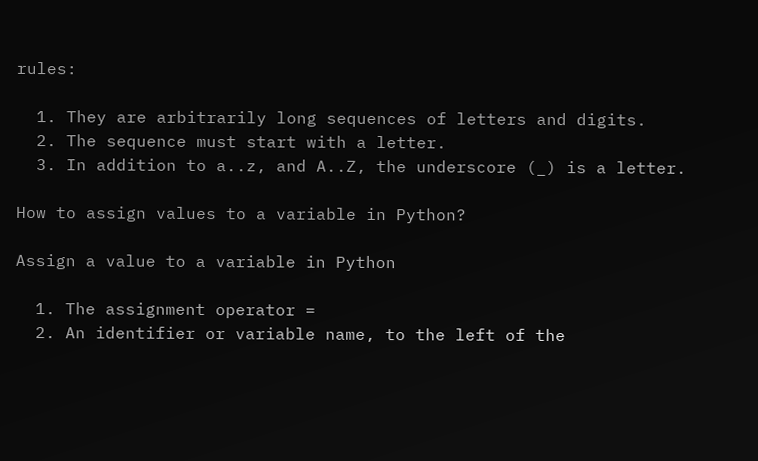rules:

  1. They are arbitrarily long sequences of letters and digits.
  2. The sequence must start with a letter.
  3. In addition to a..z, and A..Z, the underscore (_) is a letter.

How to assign values to a variable in Python?

Assign a value to a variable in Python

  1. The assignment operator =
  2. An identifier or variable name, to the left of the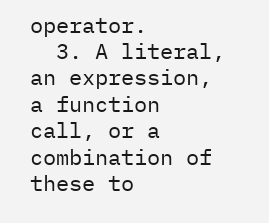operator.
  3. A literal, an expression, a function call, or a combination of these to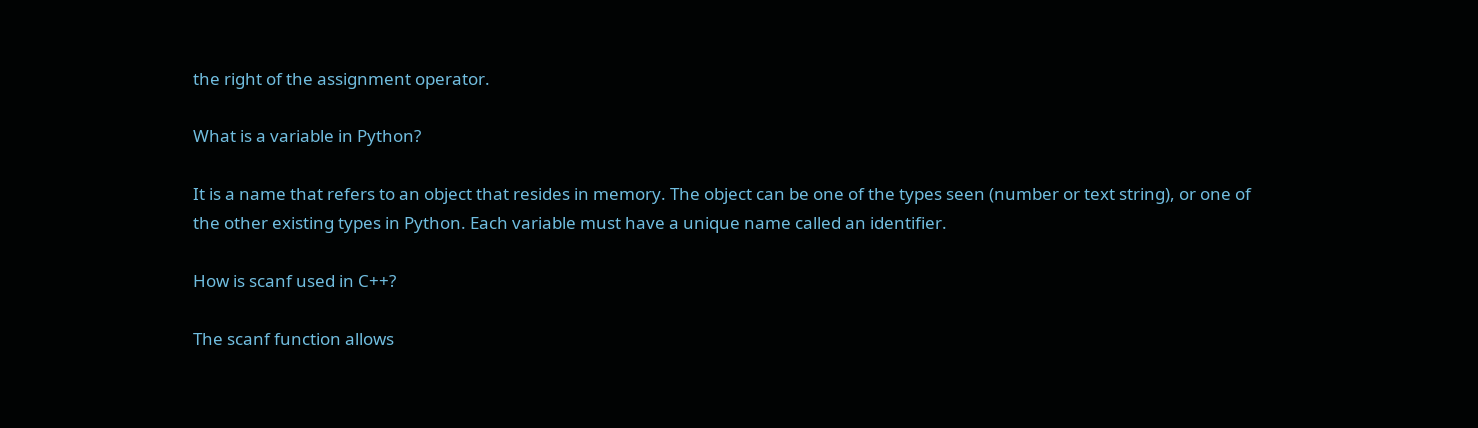the right of the assignment operator.

What is a variable in Python?

It is a name that refers to an object that resides in memory. The object can be one of the types seen (number or text string), or one of the other existing types in Python. Each variable must have a unique name called an identifier.

How is scanf used in C++?

The scanf function allows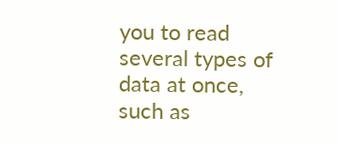you to read several types of data at once, such as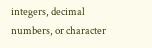integers, decimal numbers, or character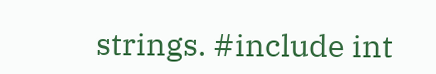strings. #include int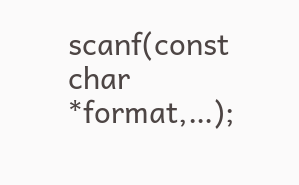scanf(const char *format,…);